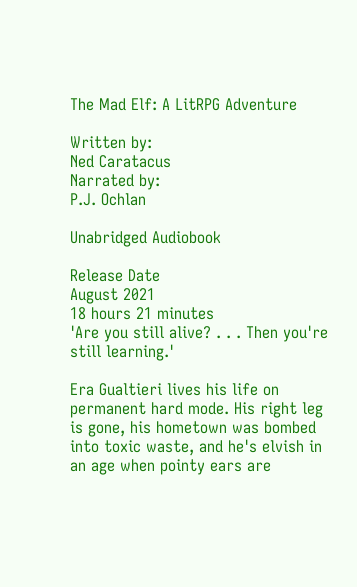The Mad Elf: A LitRPG Adventure

Written by:
Ned Caratacus
Narrated by:
P.J. Ochlan

Unabridged Audiobook

Release Date
August 2021
18 hours 21 minutes
'Are you still alive? . . . Then you're still learning.'

Era Gualtieri lives his life on permanent hard mode. His right leg is gone, his hometown was bombed into toxic waste, and he's elvish in an age when pointy ears are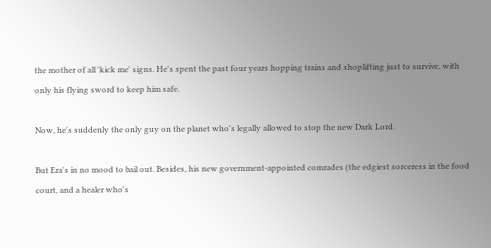the mother of all 'kick me' signs. He's spent the past four years hopping trains and shoplifting just to survive, with only his flying sword to keep him safe.

Now, he's suddenly the only guy on the planet who's legally allowed to stop the new Dark Lord.

But Era's in no mood to bail out. Besides, his new government-appointed comrades (the edgiest sorceress in the food court, and a healer who's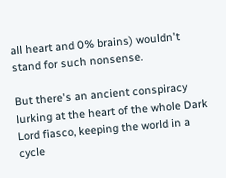all heart and 0% brains) wouldn't stand for such nonsense.

But there's an ancient conspiracy lurking at the heart of the whole Dark Lord fiasco, keeping the world in a cycle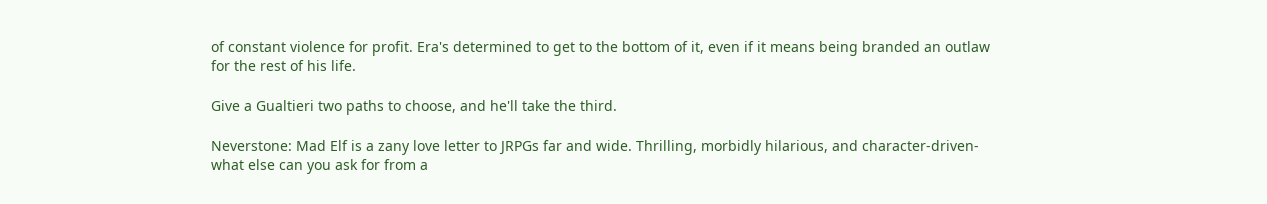of constant violence for profit. Era's determined to get to the bottom of it, even if it means being branded an outlaw for the rest of his life.

Give a Gualtieri two paths to choose, and he'll take the third.

Neverstone: Mad Elf is a zany love letter to JRPGs far and wide. Thrilling, morbidly hilarious, and character-driven-what else can you ask for from a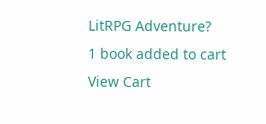LitRPG Adventure?
1 book added to cart
View Cart